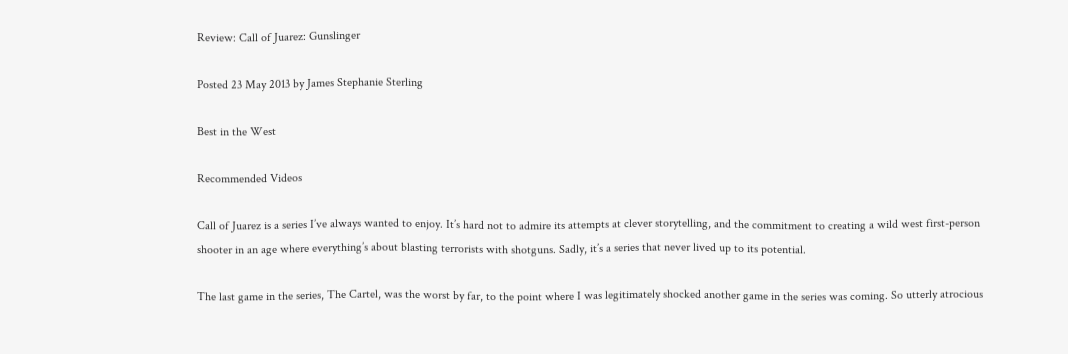Review: Call of Juarez: Gunslinger

Posted 23 May 2013 by James Stephanie Sterling

Best in the West

Recommended Videos

Call of Juarez is a series I’ve always wanted to enjoy. It’s hard not to admire its attempts at clever storytelling, and the commitment to creating a wild west first-person shooter in an age where everything’s about blasting terrorists with shotguns. Sadly, it’s a series that never lived up to its potential.

The last game in the series, The Cartel, was the worst by far, to the point where I was legitimately shocked another game in the series was coming. So utterly atrocious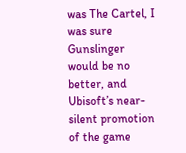was The Cartel, I was sure Gunslinger would be no better, and Ubisoft’s near-silent promotion of the game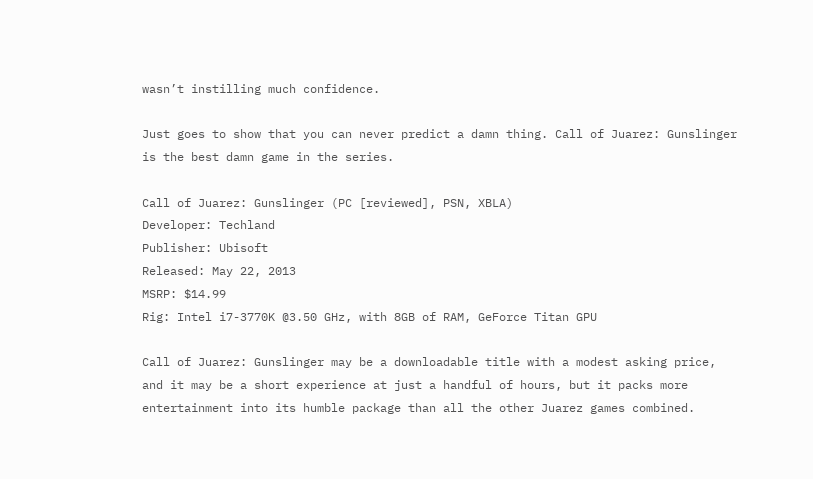wasn’t instilling much confidence.

Just goes to show that you can never predict a damn thing. Call of Juarez: Gunslinger is the best damn game in the series.

Call of Juarez: Gunslinger (PC [reviewed], PSN, XBLA)
Developer: Techland
Publisher: Ubisoft
Released: May 22, 2013
MSRP: $14.99
Rig: Intel i7-3770K @3.50 GHz, with 8GB of RAM, GeForce Titan GPU

Call of Juarez: Gunslinger may be a downloadable title with a modest asking price, and it may be a short experience at just a handful of hours, but it packs more entertainment into its humble package than all the other Juarez games combined.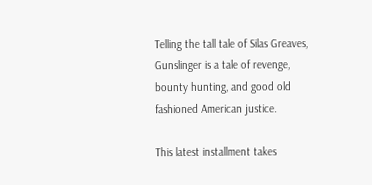Telling the tall tale of Silas Greaves, Gunslinger is a tale of revenge, bounty hunting, and good old fashioned American justice.

This latest installment takes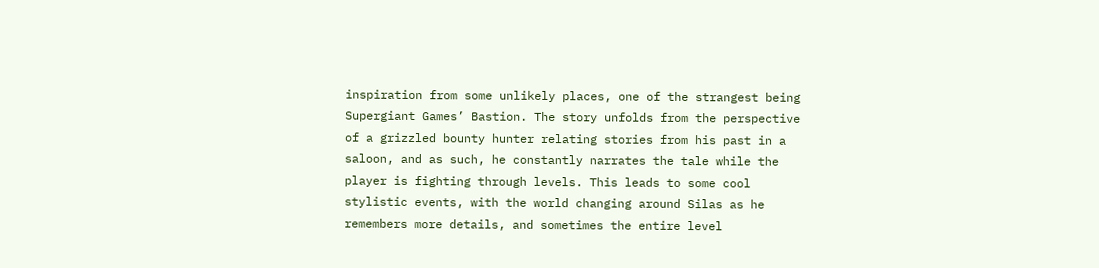inspiration from some unlikely places, one of the strangest being Supergiant Games’ Bastion. The story unfolds from the perspective of a grizzled bounty hunter relating stories from his past in a saloon, and as such, he constantly narrates the tale while the player is fighting through levels. This leads to some cool stylistic events, with the world changing around Silas as he remembers more details, and sometimes the entire level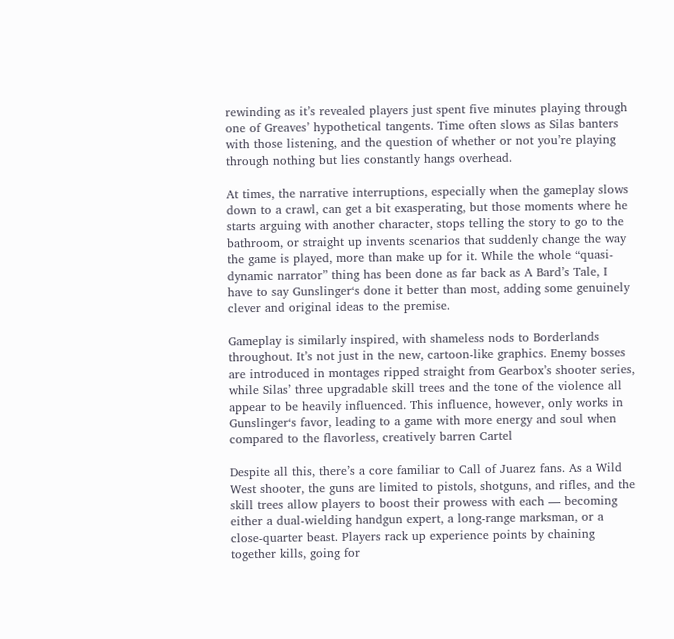rewinding as it’s revealed players just spent five minutes playing through one of Greaves’ hypothetical tangents. Time often slows as Silas banters with those listening, and the question of whether or not you’re playing through nothing but lies constantly hangs overhead.

At times, the narrative interruptions, especially when the gameplay slows down to a crawl, can get a bit exasperating, but those moments where he starts arguing with another character, stops telling the story to go to the bathroom, or straight up invents scenarios that suddenly change the way the game is played, more than make up for it. While the whole “quasi-dynamic narrator” thing has been done as far back as A Bard’s Tale, I have to say Gunslinger‘s done it better than most, adding some genuinely clever and original ideas to the premise.

Gameplay is similarly inspired, with shameless nods to Borderlands throughout. It’s not just in the new, cartoon-like graphics. Enemy bosses are introduced in montages ripped straight from Gearbox’s shooter series, while Silas’ three upgradable skill trees and the tone of the violence all appear to be heavily influenced. This influence, however, only works in Gunslinger‘s favor, leading to a game with more energy and soul when compared to the flavorless, creatively barren Cartel

Despite all this, there’s a core familiar to Call of Juarez fans. As a Wild West shooter, the guns are limited to pistols, shotguns, and rifles, and the skill trees allow players to boost their prowess with each — becoming either a dual-wielding handgun expert, a long-range marksman, or a close-quarter beast. Players rack up experience points by chaining together kills, going for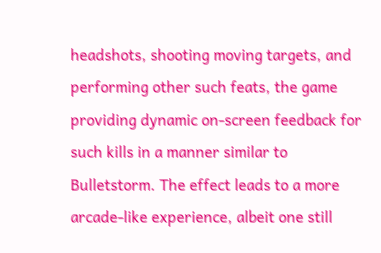headshots, shooting moving targets, and performing other such feats, the game providing dynamic on-screen feedback for such kills in a manner similar to Bulletstorm. The effect leads to a more arcade-like experience, albeit one still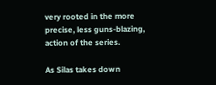very rooted in the more precise, less guns-blazing, action of the series.

As Silas takes down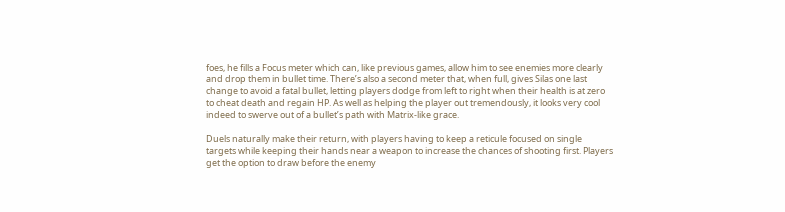foes, he fills a Focus meter which can, like previous games, allow him to see enemies more clearly and drop them in bullet time. There’s also a second meter that, when full, gives Silas one last change to avoid a fatal bullet, letting players dodge from left to right when their health is at zero to cheat death and regain HP. As well as helping the player out tremendously, it looks very cool indeed to swerve out of a bullet’s path with Matrix-like grace.

Duels naturally make their return, with players having to keep a reticule focused on single targets while keeping their hands near a weapon to increase the chances of shooting first. Players get the option to draw before the enemy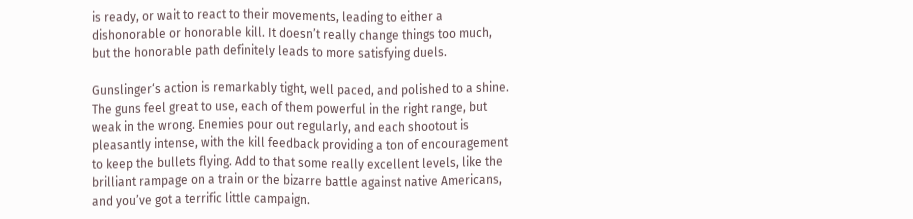is ready, or wait to react to their movements, leading to either a dishonorable or honorable kill. It doesn’t really change things too much, but the honorable path definitely leads to more satisfying duels.

Gunslinger‘s action is remarkably tight, well paced, and polished to a shine. The guns feel great to use, each of them powerful in the right range, but weak in the wrong. Enemies pour out regularly, and each shootout is pleasantly intense, with the kill feedback providing a ton of encouragement to keep the bullets flying. Add to that some really excellent levels, like the brilliant rampage on a train or the bizarre battle against native Americans, and you’ve got a terrific little campaign.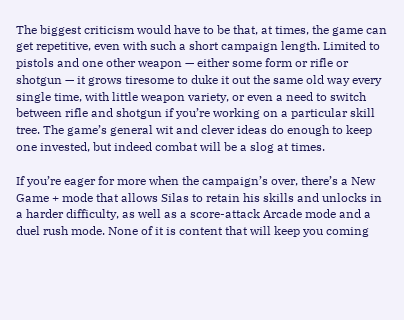The biggest criticism would have to be that, at times, the game can get repetitive, even with such a short campaign length. Limited to pistols and one other weapon — either some form or rifle or shotgun — it grows tiresome to duke it out the same old way every single time, with little weapon variety, or even a need to switch between rifle and shotgun if you’re working on a particular skill tree. The game’s general wit and clever ideas do enough to keep one invested, but indeed combat will be a slog at times.

If you’re eager for more when the campaign’s over, there’s a New Game + mode that allows Silas to retain his skills and unlocks in a harder difficulty, as well as a score-attack Arcade mode and a duel rush mode. None of it is content that will keep you coming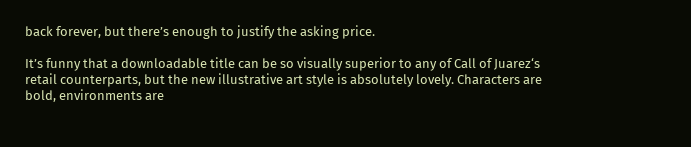back forever, but there’s enough to justify the asking price.

It’s funny that a downloadable title can be so visually superior to any of Call of Juarez‘s retail counterparts, but the new illustrative art style is absolutely lovely. Characters are bold, environments are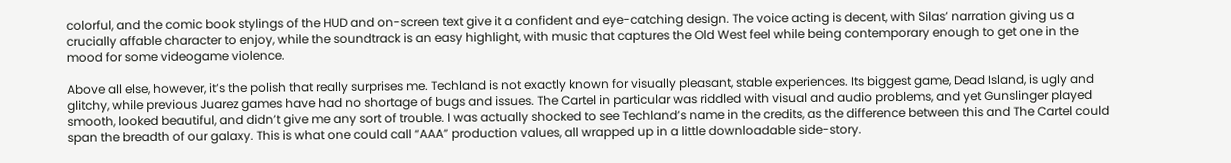colorful, and the comic book stylings of the HUD and on-screen text give it a confident and eye-catching design. The voice acting is decent, with Silas’ narration giving us a crucially affable character to enjoy, while the soundtrack is an easy highlight, with music that captures the Old West feel while being contemporary enough to get one in the mood for some videogame violence.

Above all else, however, it’s the polish that really surprises me. Techland is not exactly known for visually pleasant, stable experiences. Its biggest game, Dead Island, is ugly and glitchy, while previous Juarez games have had no shortage of bugs and issues. The Cartel in particular was riddled with visual and audio problems, and yet Gunslinger played smooth, looked beautiful, and didn’t give me any sort of trouble. I was actually shocked to see Techland’s name in the credits, as the difference between this and The Cartel could span the breadth of our galaxy. This is what one could call “AAA” production values, all wrapped up in a little downloadable side-story.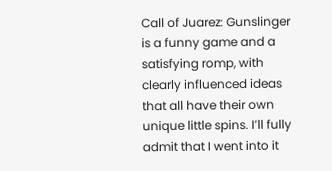Call of Juarez: Gunslinger is a funny game and a satisfying romp, with clearly influenced ideas that all have their own unique little spins. I’ll fully admit that I went into it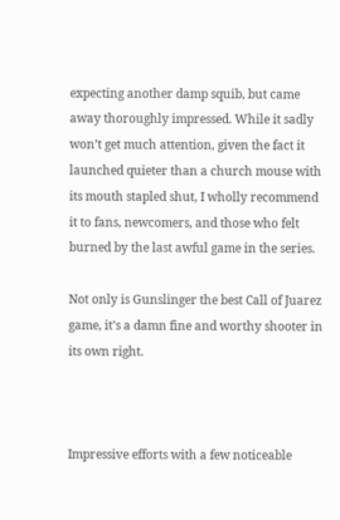expecting another damp squib, but came away thoroughly impressed. While it sadly won’t get much attention, given the fact it launched quieter than a church mouse with its mouth stapled shut, I wholly recommend it to fans, newcomers, and those who felt burned by the last awful game in the series.

Not only is Gunslinger the best Call of Juarez game, it’s a damn fine and worthy shooter in its own right.



Impressive efforts with a few noticeable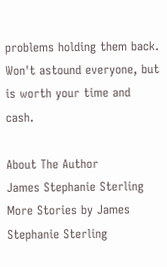problems holding them back. Won't astound everyone, but is worth your time and cash.

About The Author
James Stephanie Sterling
More Stories by James Stephanie Sterling